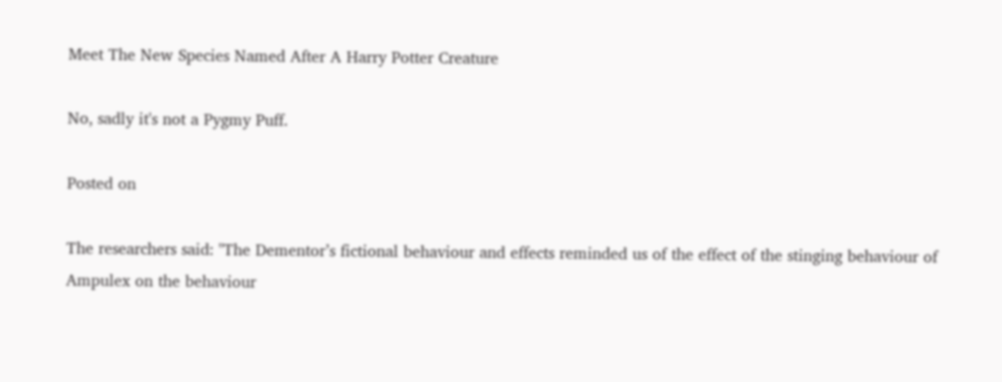Meet The New Species Named After A Harry Potter Creature

No, sadly it's not a Pygmy Puff.

Posted on

The researchers said: "The Dementor’s fictional behaviour and effects reminded us of the effect of the stinging behaviour of Ampulex on the behaviour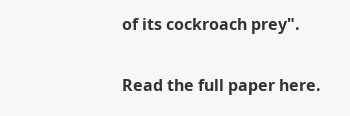of its cockroach prey".

Read the full paper here.